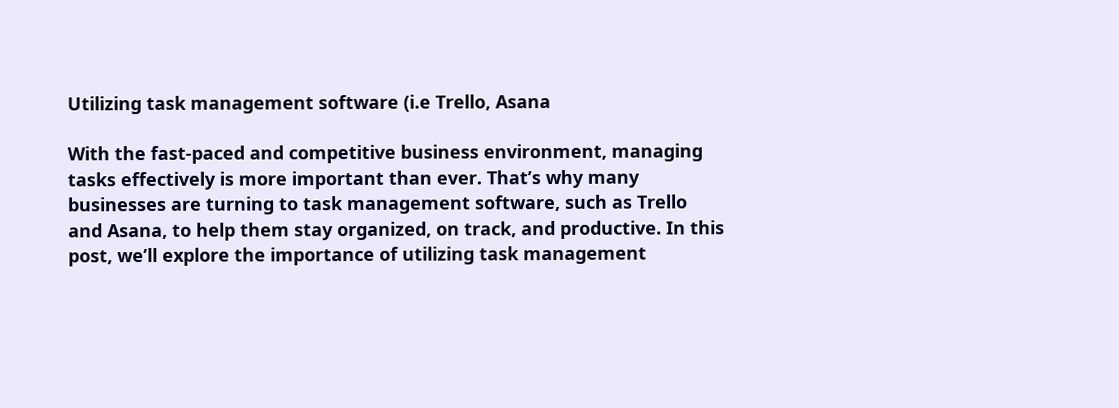Utilizing task management software (i.e Trello, Asana

With the fast-paced and competitive business environment, managing tasks effectively is more important than ever. That’s why many businesses are turning to task management software, such as Trello and Asana, to help them stay organized, on track, and productive. In this post, we’ll explore the importance of utilizing task management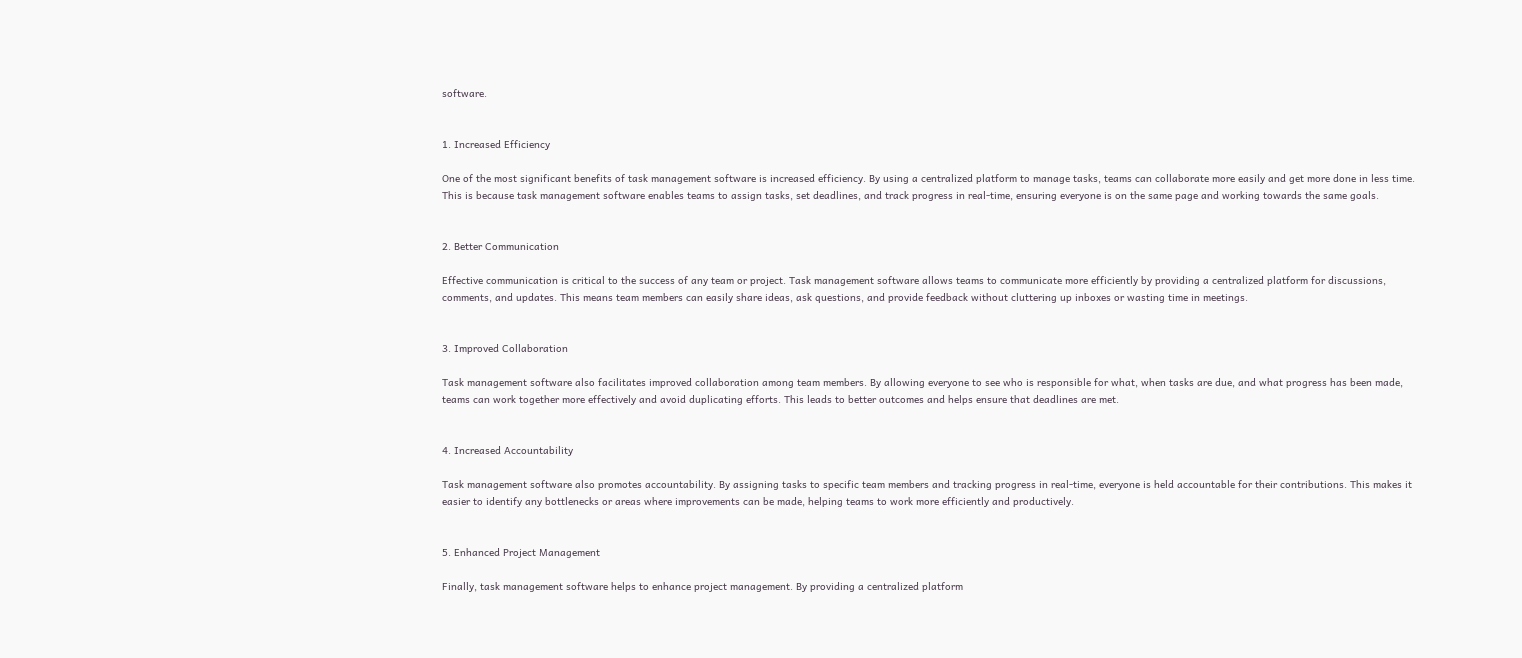software.


1. Increased Efficiency

One of the most significant benefits of task management software is increased efficiency. By using a centralized platform to manage tasks, teams can collaborate more easily and get more done in less time. This is because task management software enables teams to assign tasks, set deadlines, and track progress in real-time, ensuring everyone is on the same page and working towards the same goals.


2. Better Communication

Effective communication is critical to the success of any team or project. Task management software allows teams to communicate more efficiently by providing a centralized platform for discussions, comments, and updates. This means team members can easily share ideas, ask questions, and provide feedback without cluttering up inboxes or wasting time in meetings.


3. Improved Collaboration

Task management software also facilitates improved collaboration among team members. By allowing everyone to see who is responsible for what, when tasks are due, and what progress has been made, teams can work together more effectively and avoid duplicating efforts. This leads to better outcomes and helps ensure that deadlines are met.


4. Increased Accountability

Task management software also promotes accountability. By assigning tasks to specific team members and tracking progress in real-time, everyone is held accountable for their contributions. This makes it easier to identify any bottlenecks or areas where improvements can be made, helping teams to work more efficiently and productively.


5. Enhanced Project Management

Finally, task management software helps to enhance project management. By providing a centralized platform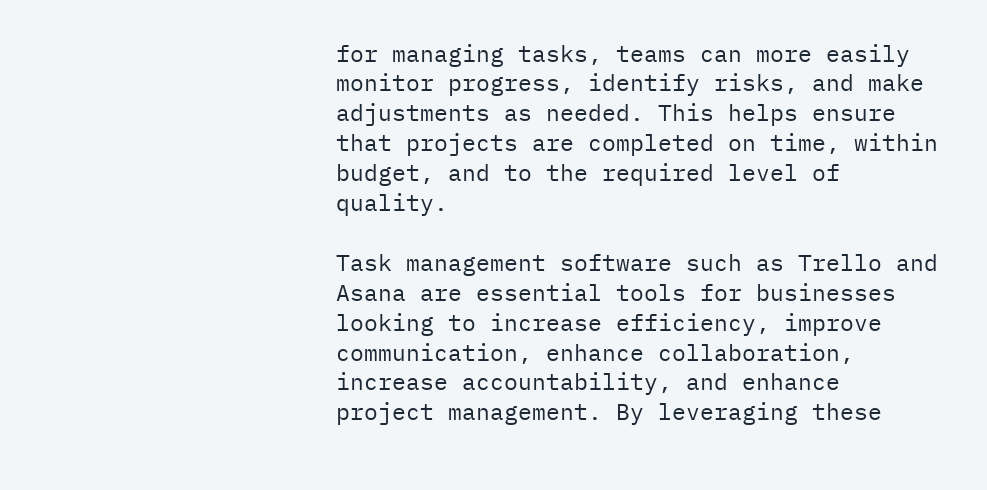for managing tasks, teams can more easily monitor progress, identify risks, and make adjustments as needed. This helps ensure that projects are completed on time, within budget, and to the required level of quality.

Task management software such as Trello and Asana are essential tools for businesses looking to increase efficiency, improve communication, enhance collaboration, increase accountability, and enhance project management. By leveraging these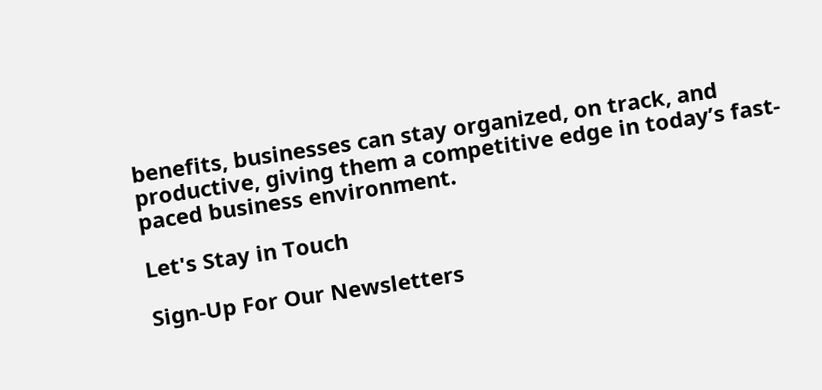benefits, businesses can stay organized, on track, and productive, giving them a competitive edge in today’s fast-paced business environment.

Let's Stay in Touch

Sign-Up For Our Newsletters